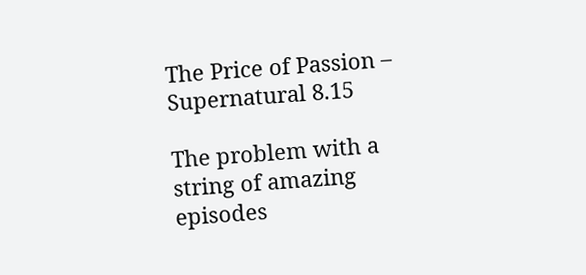The Price of Passion – Supernatural 8.15

The problem with a string of amazing episodes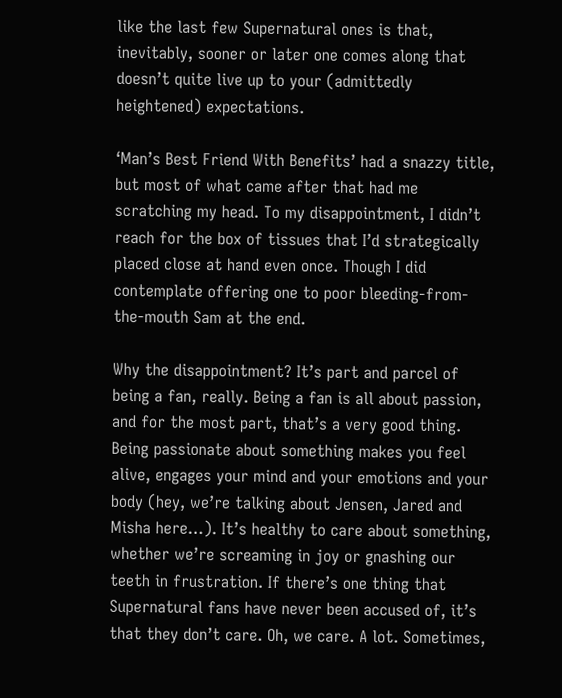like the last few Supernatural ones is that, inevitably, sooner or later one comes along that doesn’t quite live up to your (admittedly heightened) expectations.

‘Man’s Best Friend With Benefits’ had a snazzy title, but most of what came after that had me scratching my head. To my disappointment, I didn’t reach for the box of tissues that I’d strategically placed close at hand even once. Though I did contemplate offering one to poor bleeding-from-the-mouth Sam at the end.

Why the disappointment? It’s part and parcel of being a fan, really. Being a fan is all about passion, and for the most part, that’s a very good thing. Being passionate about something makes you feel alive, engages your mind and your emotions and your body (hey, we’re talking about Jensen, Jared and Misha here…). It’s healthy to care about something, whether we’re screaming in joy or gnashing our teeth in frustration. If there’s one thing that Supernatural fans have never been accused of, it’s that they don’t care. Oh, we care. A lot. Sometimes,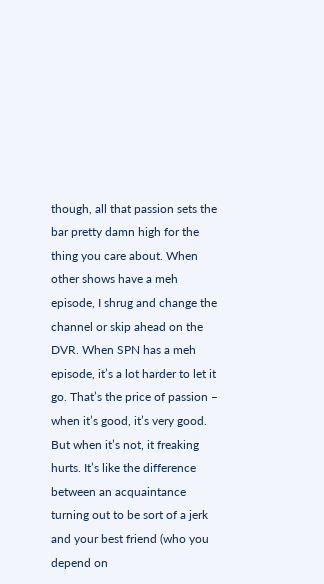though, all that passion sets the bar pretty damn high for the thing you care about. When other shows have a meh episode, I shrug and change the channel or skip ahead on the DVR. When SPN has a meh episode, it’s a lot harder to let it go. That’s the price of passion – when it’s good, it’s very good. But when it’s not, it freaking hurts. It’s like the difference between an acquaintance turning out to be sort of a jerk and your best friend (who you depend on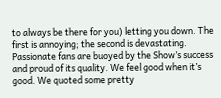to always be there for you) letting you down. The first is annoying; the second is devastating. Passionate fans are buoyed by the Show’s success and proud of its quality. We feel good when it’s good. We quoted some pretty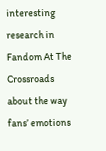interesting research in Fandom At The Crossroads about the way fans’ emotions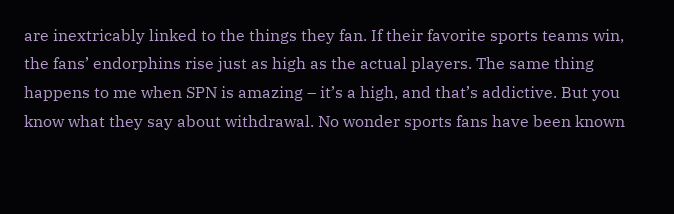are inextricably linked to the things they fan. If their favorite sports teams win, the fans’ endorphins rise just as high as the actual players. The same thing happens to me when SPN is amazing – it’s a high, and that’s addictive. But you know what they say about withdrawal. No wonder sports fans have been known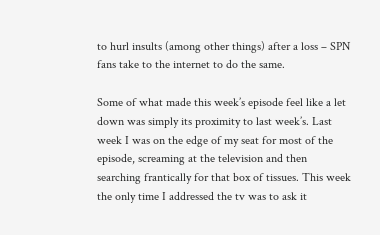to hurl insults (among other things) after a loss – SPN fans take to the internet to do the same.

Some of what made this week’s episode feel like a let down was simply its proximity to last week’s. Last week I was on the edge of my seat for most of the episode, screaming at the television and then searching frantically for that box of tissues. This week the only time I addressed the tv was to ask it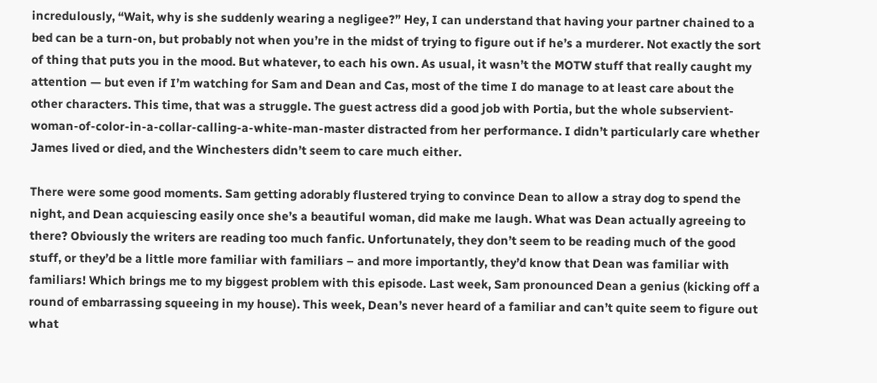incredulously, “Wait, why is she suddenly wearing a negligee?” Hey, I can understand that having your partner chained to a bed can be a turn-on, but probably not when you’re in the midst of trying to figure out if he’s a murderer. Not exactly the sort of thing that puts you in the mood. But whatever, to each his own. As usual, it wasn’t the MOTW stuff that really caught my attention — but even if I’m watching for Sam and Dean and Cas, most of the time I do manage to at least care about the other characters. This time, that was a struggle. The guest actress did a good job with Portia, but the whole subservient-woman-of-color-in-a-collar-calling-a-white-man-master distracted from her performance. I didn’t particularly care whether James lived or died, and the Winchesters didn’t seem to care much either.

There were some good moments. Sam getting adorably flustered trying to convince Dean to allow a stray dog to spend the night, and Dean acquiescing easily once she’s a beautiful woman, did make me laugh. What was Dean actually agreeing to there? Obviously the writers are reading too much fanfic. Unfortunately, they don’t seem to be reading much of the good stuff, or they’d be a little more familiar with familiars – and more importantly, they’d know that Dean was familiar with familiars! Which brings me to my biggest problem with this episode. Last week, Sam pronounced Dean a genius (kicking off a round of embarrassing squeeing in my house). This week, Dean’s never heard of a familiar and can’t quite seem to figure out what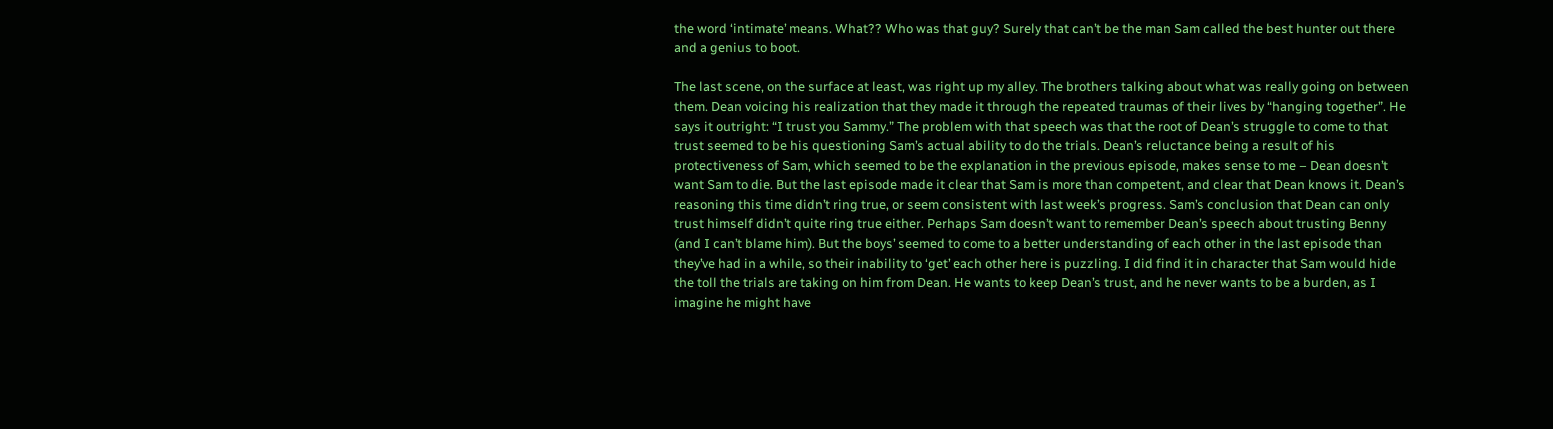the word ‘intimate’ means. What?? Who was that guy? Surely that can’t be the man Sam called the best hunter out there and a genius to boot.

The last scene, on the surface at least, was right up my alley. The brothers talking about what was really going on between them. Dean voicing his realization that they made it through the repeated traumas of their lives by “hanging together”. He says it outright: “I trust you Sammy.” The problem with that speech was that the root of Dean’s struggle to come to that trust seemed to be his questioning Sam’s actual ability to do the trials. Dean’s reluctance being a result of his protectiveness of Sam, which seemed to be the explanation in the previous episode, makes sense to me – Dean doesn’t want Sam to die. But the last episode made it clear that Sam is more than competent, and clear that Dean knows it. Dean’s reasoning this time didn’t ring true, or seem consistent with last week’s progress. Sam’s conclusion that Dean can only trust himself didn’t quite ring true either. Perhaps Sam doesn’t want to remember Dean’s speech about trusting Benny (and I can’t blame him). But the boys’ seemed to come to a better understanding of each other in the last episode than they’ve had in a while, so their inability to ‘get’ each other here is puzzling. I did find it in character that Sam would hide the toll the trials are taking on him from Dean. He wants to keep Dean’s trust, and he never wants to be a burden, as I imagine he might have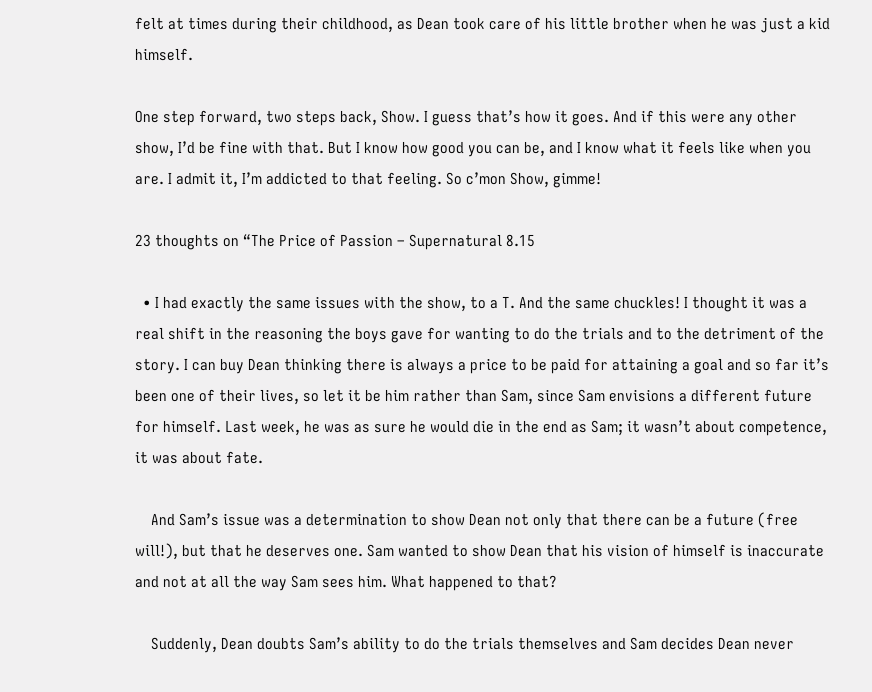felt at times during their childhood, as Dean took care of his little brother when he was just a kid himself.

One step forward, two steps back, Show. I guess that’s how it goes. And if this were any other show, I’d be fine with that. But I know how good you can be, and I know what it feels like when you are. I admit it, I’m addicted to that feeling. So c’mon Show, gimme!

23 thoughts on “The Price of Passion – Supernatural 8.15

  • I had exactly the same issues with the show, to a T. And the same chuckles! I thought it was a real shift in the reasoning the boys gave for wanting to do the trials and to the detriment of the story. I can buy Dean thinking there is always a price to be paid for attaining a goal and so far it’s been one of their lives, so let it be him rather than Sam, since Sam envisions a different future for himself. Last week, he was as sure he would die in the end as Sam; it wasn’t about competence, it was about fate.

    And Sam’s issue was a determination to show Dean not only that there can be a future (free will!), but that he deserves one. Sam wanted to show Dean that his vision of himself is inaccurate and not at all the way Sam sees him. What happened to that?

    Suddenly, Dean doubts Sam’s ability to do the trials themselves and Sam decides Dean never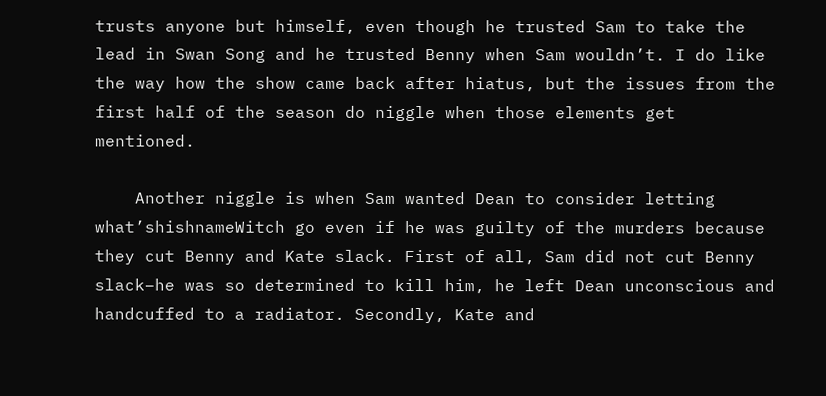trusts anyone but himself, even though he trusted Sam to take the lead in Swan Song and he trusted Benny when Sam wouldn’t. I do like the way how the show came back after hiatus, but the issues from the first half of the season do niggle when those elements get mentioned.

    Another niggle is when Sam wanted Dean to consider letting what’shishnameWitch go even if he was guilty of the murders because they cut Benny and Kate slack. First of all, Sam did not cut Benny slack–he was so determined to kill him, he left Dean unconscious and handcuffed to a radiator. Secondly, Kate and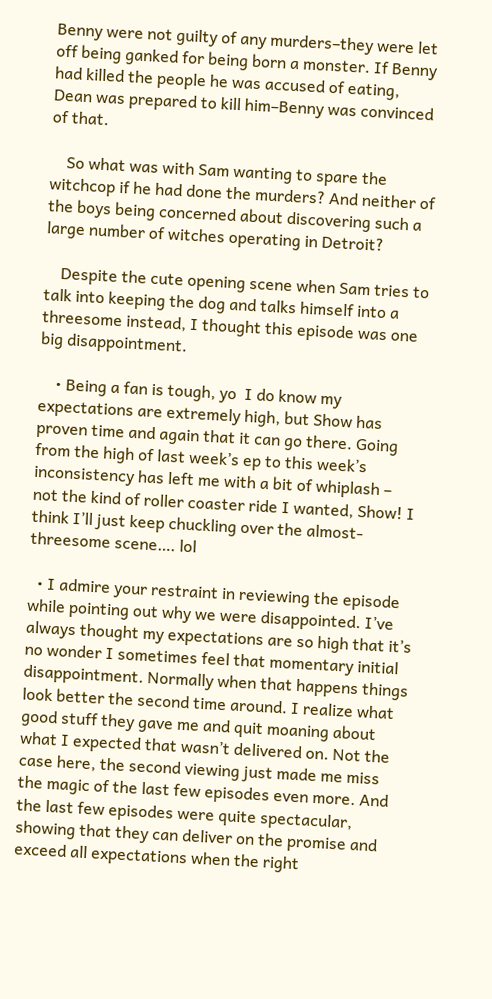Benny were not guilty of any murders–they were let off being ganked for being born a monster. If Benny had killed the people he was accused of eating, Dean was prepared to kill him–Benny was convinced of that.

    So what was with Sam wanting to spare the witchcop if he had done the murders? And neither of the boys being concerned about discovering such a large number of witches operating in Detroit?

    Despite the cute opening scene when Sam tries to talk into keeping the dog and talks himself into a threesome instead, I thought this episode was one big disappointment.

    • Being a fan is tough, yo  I do know my expectations are extremely high, but Show has proven time and again that it can go there. Going from the high of last week’s ep to this week’s inconsistency has left me with a bit of whiplash – not the kind of roller coaster ride I wanted, Show! I think I’ll just keep chuckling over the almost-threesome scene…. lol

  • I admire your restraint in reviewing the episode while pointing out why we were disappointed. I’ve always thought my expectations are so high that it’s no wonder I sometimes feel that momentary initial disappointment. Normally when that happens things look better the second time around. I realize what good stuff they gave me and quit moaning about what I expected that wasn’t delivered on. Not the case here, the second viewing just made me miss the magic of the last few episodes even more. And the last few episodes were quite spectacular, showing that they can deliver on the promise and exceed all expectations when the right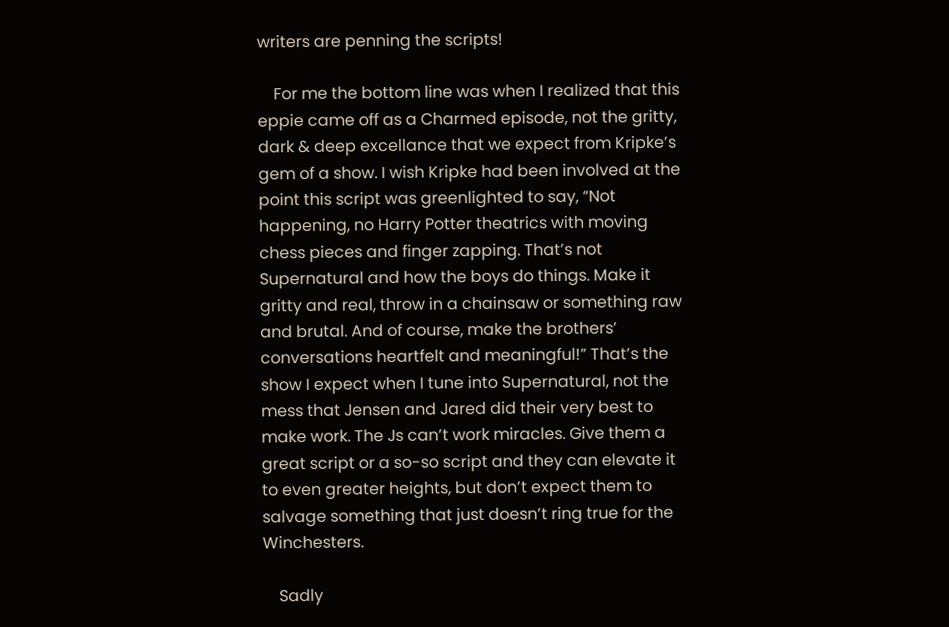writers are penning the scripts!

    For me the bottom line was when I realized that this eppie came off as a Charmed episode, not the gritty, dark & deep excellance that we expect from Kripke’s gem of a show. I wish Kripke had been involved at the point this script was greenlighted to say, “Not happening, no Harry Potter theatrics with moving chess pieces and finger zapping. That’s not Supernatural and how the boys do things. Make it gritty and real, throw in a chainsaw or something raw and brutal. And of course, make the brothers’ conversations heartfelt and meaningful!” That’s the show I expect when I tune into Supernatural, not the mess that Jensen and Jared did their very best to make work. The Js can’t work miracles. Give them a great script or a so-so script and they can elevate it to even greater heights, but don’t expect them to salvage something that just doesn’t ring true for the Winchesters.

    Sadly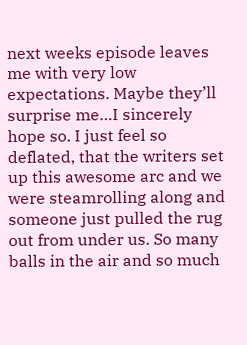next weeks episode leaves me with very low expectations. Maybe they’ll surprise me…I sincerely hope so. I just feel so deflated, that the writers set up this awesome arc and we were steamrolling along and someone just pulled the rug out from under us. So many balls in the air and so much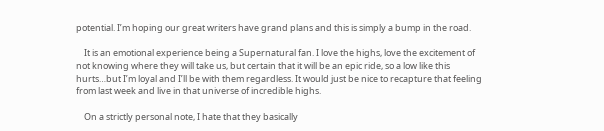potential. I’m hoping our great writers have grand plans and this is simply a bump in the road.

    It is an emotional experience being a Supernatural fan. I love the highs, love the excitement of not knowing where they will take us, but certain that it will be an epic ride, so a low like this hurts…but I’m loyal and I’ll be with them regardless. It would just be nice to recapture that feeling from last week and live in that universe of incredible highs.

    On a strictly personal note, I hate that they basically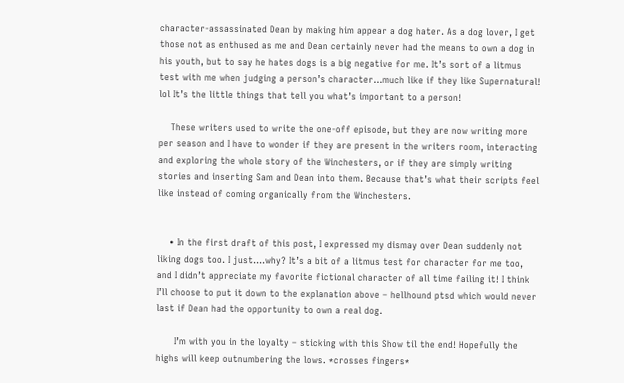character-assassinated Dean by making him appear a dog hater. As a dog lover, I get those not as enthused as me and Dean certainly never had the means to own a dog in his youth, but to say he hates dogs is a big negative for me. It’s sort of a litmus test with me when judging a person’s character…much like if they like Supernatural! lol It’s the little things that tell you what’s important to a person!

    These writers used to write the one-off episode, but they are now writing more per season and I have to wonder if they are present in the writers room, interacting and exploring the whole story of the Winchesters, or if they are simply writing stories and inserting Sam and Dean into them. Because that’s what their scripts feel like instead of coming organically from the Winchesters.


    • In the first draft of this post, I expressed my dismay over Dean suddenly not liking dogs too. I just….why? It’s a bit of a litmus test for character for me too, and I didn’t appreciate my favorite fictional character of all time failing it! I think I’ll choose to put it down to the explanation above – hellhound ptsd which would never last if Dean had the opportunity to own a real dog.

      I’m with you in the loyalty – sticking with this Show til the end! Hopefully the highs will keep outnumbering the lows. *crosses fingers*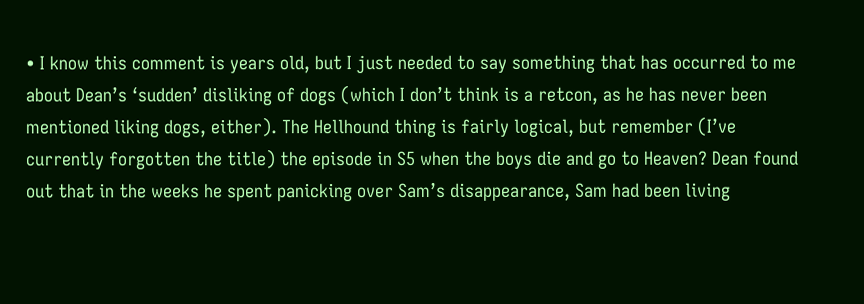• I know this comment is years old, but I just needed to say something that has occurred to me about Dean’s ‘sudden’ disliking of dogs (which I don’t think is a retcon, as he has never been mentioned liking dogs, either). The Hellhound thing is fairly logical, but remember (I’ve currently forgotten the title) the episode in S5 when the boys die and go to Heaven? Dean found out that in the weeks he spent panicking over Sam’s disappearance, Sam had been living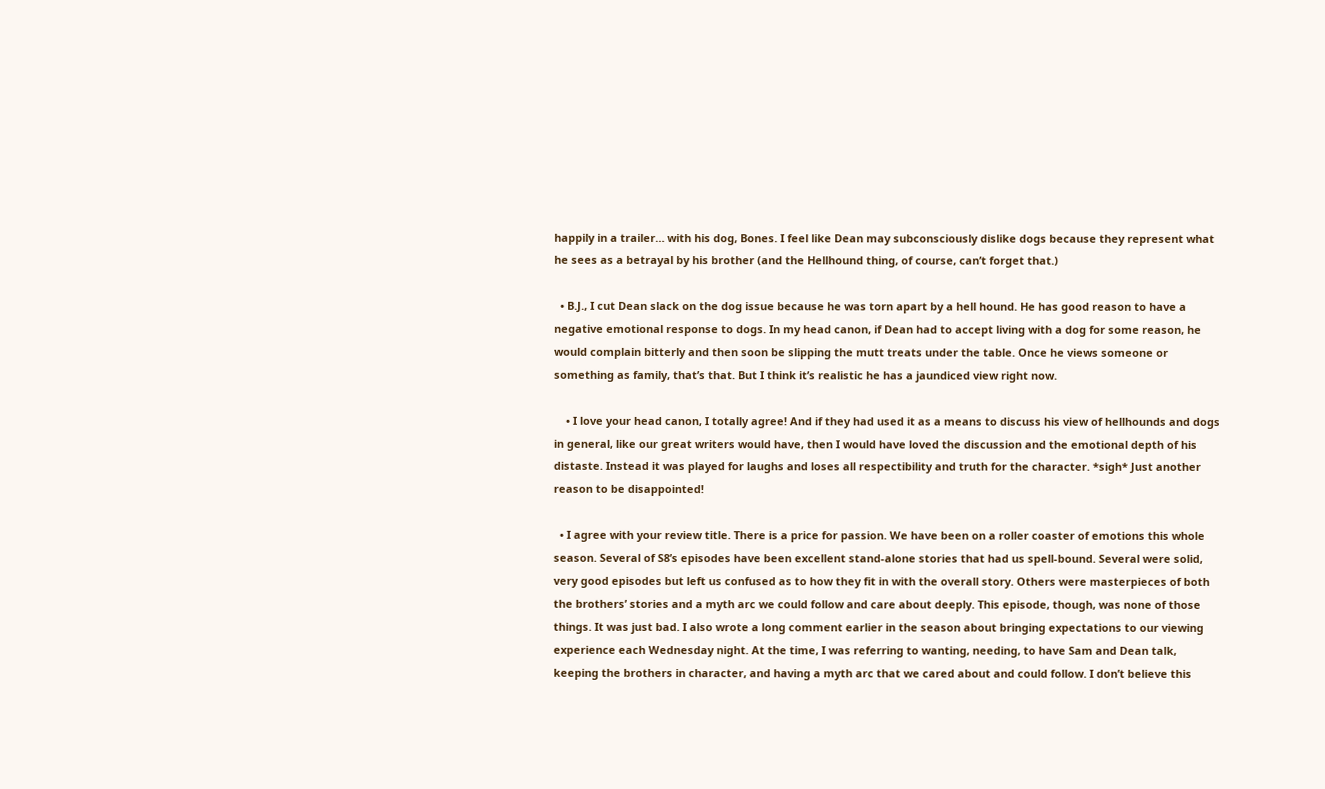happily in a trailer… with his dog, Bones. I feel like Dean may subconsciously dislike dogs because they represent what he sees as a betrayal by his brother (and the Hellhound thing, of course, can’t forget that.)

  • B.J., I cut Dean slack on the dog issue because he was torn apart by a hell hound. He has good reason to have a negative emotional response to dogs. In my head canon, if Dean had to accept living with a dog for some reason, he would complain bitterly and then soon be slipping the mutt treats under the table. Once he views someone or something as family, that’s that. But I think it’s realistic he has a jaundiced view right now.

    • I love your head canon, I totally agree! And if they had used it as a means to discuss his view of hellhounds and dogs in general, like our great writers would have, then I would have loved the discussion and the emotional depth of his distaste. Instead it was played for laughs and loses all respectibility and truth for the character. *sigh* Just another reason to be disappointed!

  • I agree with your review title. There is a price for passion. We have been on a roller coaster of emotions this whole season. Several of S8’s episodes have been excellent stand-alone stories that had us spell-bound. Several were solid, very good episodes but left us confused as to how they fit in with the overall story. Others were masterpieces of both the brothers’ stories and a myth arc we could follow and care about deeply. This episode, though, was none of those things. It was just bad. I also wrote a long comment earlier in the season about bringing expectations to our viewing experience each Wednesday night. At the time, I was referring to wanting, needing, to have Sam and Dean talk, keeping the brothers in character, and having a myth arc that we cared about and could follow. I don’t believe this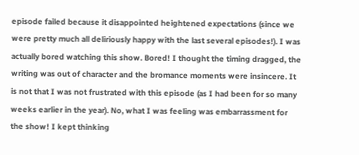episode failed because it disappointed heightened expectations (since we were pretty much all deliriously happy with the last several episodes!). I was actually bored watching this show. Bored! I thought the timing dragged, the writing was out of character and the bromance moments were insincere. It is not that I was not frustrated with this episode (as I had been for so many weeks earlier in the year). No, what I was feeling was embarrassment for the show! I kept thinking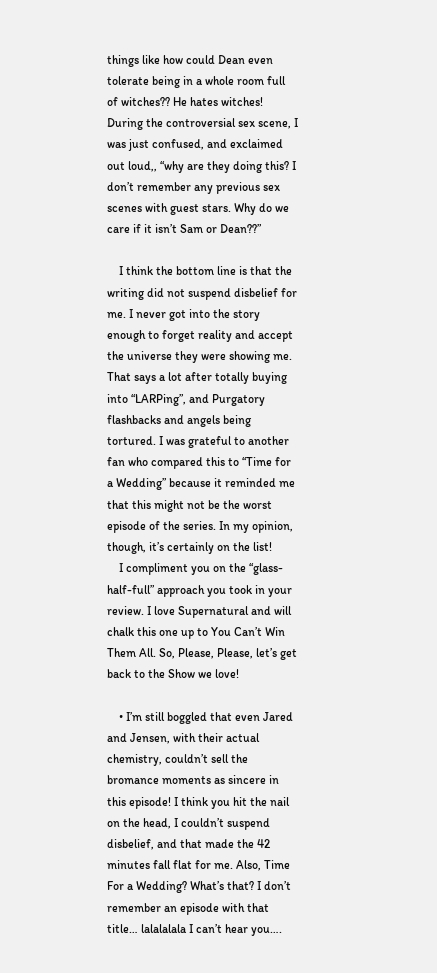things like how could Dean even tolerate being in a whole room full of witches?? He hates witches! During the controversial sex scene, I was just confused, and exclaimed out loud,, “why are they doing this? I don’t remember any previous sex scenes with guest stars. Why do we care if it isn’t Sam or Dean??”

    I think the bottom line is that the writing did not suspend disbelief for me. I never got into the story enough to forget reality and accept the universe they were showing me. That says a lot after totally buying into “LARPing”, and Purgatory flashbacks and angels being tortured. I was grateful to another fan who compared this to “Time for a Wedding” because it reminded me that this might not be the worst episode of the series. In my opinion, though, it’s certainly on the list!
    I compliment you on the “glass-half-full” approach you took in your review. I love Supernatural and will chalk this one up to You Can’t Win Them All. So, Please, Please, let’s get back to the Show we love!

    • I’m still boggled that even Jared and Jensen, with their actual chemistry, couldn’t sell the bromance moments as sincere in this episode! I think you hit the nail on the head, I couldn’t suspend disbelief, and that made the 42 minutes fall flat for me. Also, Time For a Wedding? What’s that? I don’t remember an episode with that title… lalalalala I can’t hear you….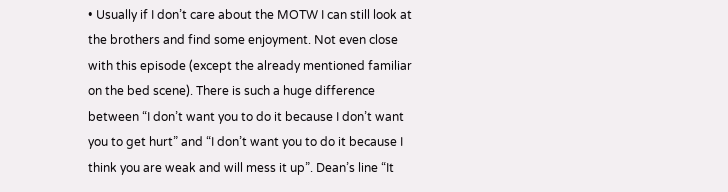• Usually if I don’t care about the MOTW I can still look at the brothers and find some enjoyment. Not even close with this episode (except the already mentioned familiar on the bed scene). There is such a huge difference between “I don’t want you to do it because I don’t want you to get hurt” and “I don’t want you to do it because I think you are weak and will mess it up”. Dean’s line “It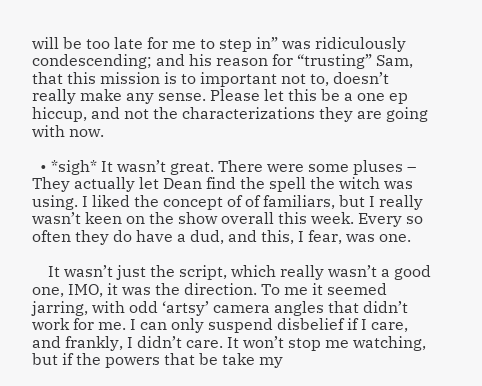will be too late for me to step in” was ridiculously condescending; and his reason for “trusting” Sam, that this mission is to important not to, doesn’t really make any sense. Please let this be a one ep hiccup, and not the characterizations they are going with now.

  • *sigh* It wasn’t great. There were some pluses – They actually let Dean find the spell the witch was using. I liked the concept of of familiars, but I really wasn’t keen on the show overall this week. Every so often they do have a dud, and this, I fear, was one.

    It wasn’t just the script, which really wasn’t a good one, IMO, it was the direction. To me it seemed jarring, with odd ‘artsy’ camera angles that didn’t work for me. I can only suspend disbelief if I care, and frankly, I didn’t care. It won’t stop me watching, but if the powers that be take my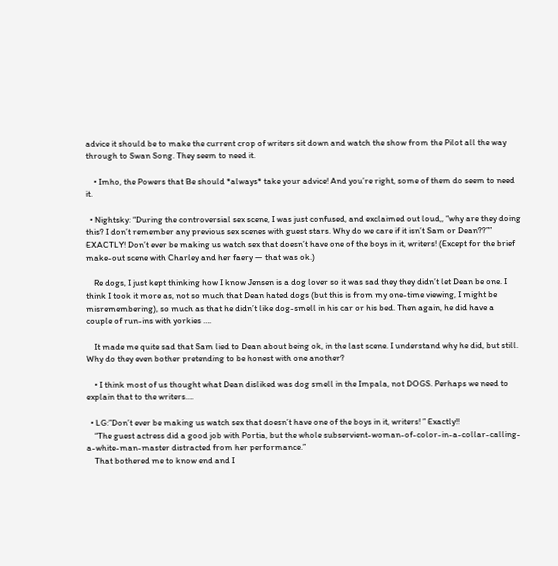advice it should be to make the current crop of writers sit down and watch the show from the Pilot all the way through to Swan Song. They seem to need it.

    • Imho, the Powers that Be should *always* take your advice! And you’re right, some of them do seem to need it.

  • Nightsky: “During the controversial sex scene, I was just confused, and exclaimed out loud,, “why are they doing this? I don’t remember any previous sex scenes with guest stars. Why do we care if it isn’t Sam or Dean??”” EXACTLY! Don’t ever be making us watch sex that doesn’t have one of the boys in it, writers! (Except for the brief make-out scene with Charley and her faery — that was ok.)

    Re dogs, I just kept thinking how I know Jensen is a dog lover so it was sad they they didn’t let Dean be one. I think I took it more as, not so much that Dean hated dogs (but this is from my one-time viewing, I might be misremembering), so much as that he didn’t like dog-smell in his car or his bed. Then again, he did have a couple of run-ins with yorkies ….

    It made me quite sad that Sam lied to Dean about being ok, in the last scene. I understand why he did, but still. Why do they even bother pretending to be honest with one another?

    • I think most of us thought what Dean disliked was dog smell in the Impala, not DOGS. Perhaps we need to explain that to the writers….

  • LG:”Don’t ever be making us watch sex that doesn’t have one of the boys in it, writers! ” Exactly!!
    “The guest actress did a good job with Portia, but the whole subservient-woman-of-color-in-a-collar-calling-a-white-man-master distracted from her performance.”
    That bothered me to know end and I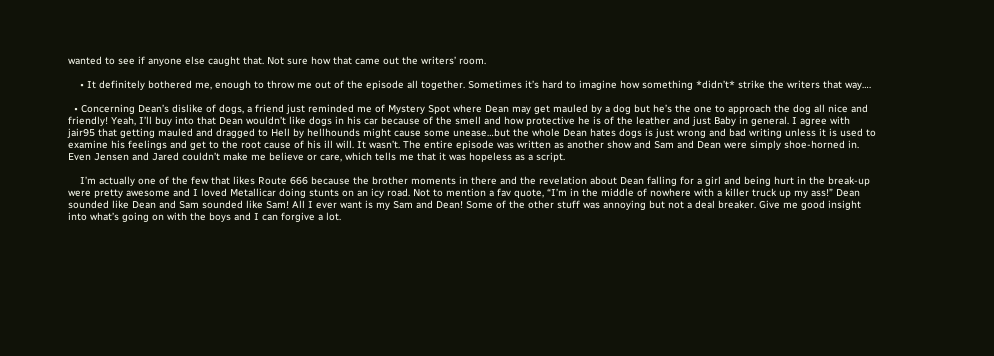wanted to see if anyone else caught that. Not sure how that came out the writers’ room.

    • It definitely bothered me, enough to throw me out of the episode all together. Sometimes it’s hard to imagine how something *didn’t* strike the writers that way….

  • Concerning Dean’s dislike of dogs, a friend just reminded me of Mystery Spot where Dean may get mauled by a dog but he’s the one to approach the dog all nice and friendly! Yeah, I’ll buy into that Dean wouldn’t like dogs in his car because of the smell and how protective he is of the leather and just Baby in general. I agree with jair95 that getting mauled and dragged to Hell by hellhounds might cause some unease…but the whole Dean hates dogs is just wrong and bad writing unless it is used to examine his feelings and get to the root cause of his ill will. It wasn’t. The entire episode was written as another show and Sam and Dean were simply shoe-horned in. Even Jensen and Jared couldn’t make me believe or care, which tells me that it was hopeless as a script.

    I’m actually one of the few that likes Route 666 because the brother moments in there and the revelation about Dean falling for a girl and being hurt in the break-up were pretty awesome and I loved Metallicar doing stunts on an icy road. Not to mention a fav quote, “I’m in the middle of nowhere with a killer truck up my ass!” Dean sounded like Dean and Sam sounded like Sam! All I ever want is my Sam and Dean! Some of the other stuff was annoying but not a deal breaker. Give me good insight into what’s going on with the boys and I can forgive a lot.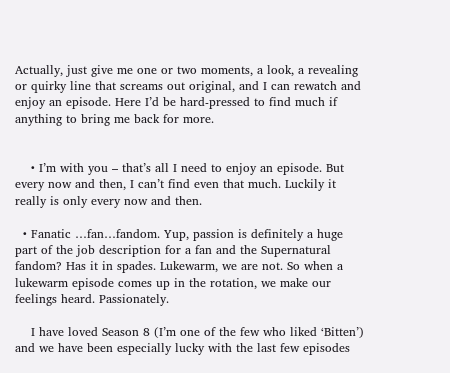Actually, just give me one or two moments, a look, a revealing or quirky line that screams out original, and I can rewatch and enjoy an episode. Here I’d be hard-pressed to find much if anything to bring me back for more.


    • I’m with you – that’s all I need to enjoy an episode. But every now and then, I can’t find even that much. Luckily it really is only every now and then.

  • Fanatic …fan…fandom. Yup, passion is definitely a huge part of the job description for a fan and the Supernatural fandom? Has it in spades. Lukewarm, we are not. So when a lukewarm episode comes up in the rotation, we make our feelings heard. Passionately.

    I have loved Season 8 (I’m one of the few who liked ‘Bitten’) and we have been especially lucky with the last few episodes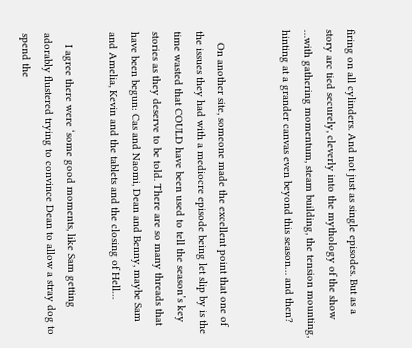firing on all cylinders. And not just as single episodes. But as a story arc tied securely, cleverly into the mythology of the show …with gathering momentum, steam building, the tension mounting, hinting at a grander canvas even beyond this season… and then?


    On another site, someone made the excellent point that one of the issues they had with a mediocre episode being let slip by is the time wasted that COULD have been used to tell the season’s key stories as they deserve to be told. There are so many threads that have been begun: Cas and Naomi, Dean and Benny, maybe Sam and Amelia, Kevin and the tablets and the closing of Hell…

    I agree there were ‘some good moments, like Sam getting adorably flustered trying to convince Dean to allow a stray dog to spend the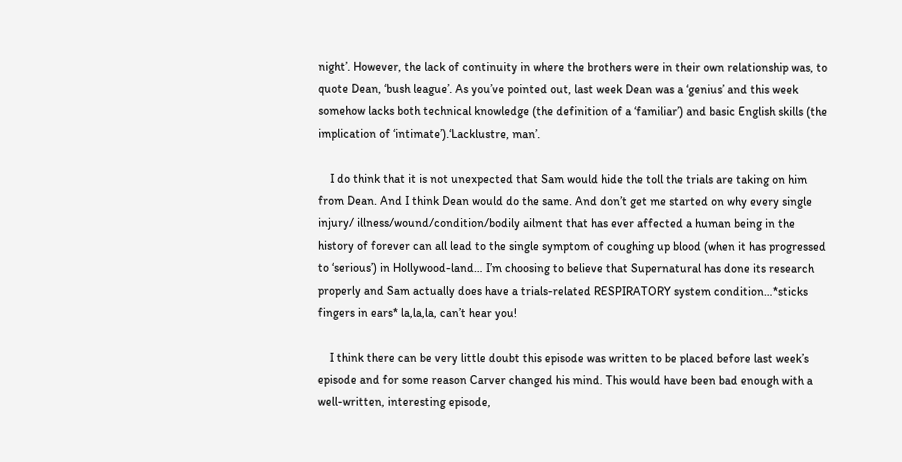night’. However, the lack of continuity in where the brothers were in their own relationship was, to quote Dean, ‘bush league’. As you’ve pointed out, last week Dean was a ‘genius’ and this week somehow lacks both technical knowledge (the definition of a ‘familiar’) and basic English skills (the implication of ‘intimate’).‘Lacklustre, man’.

    I do think that it is not unexpected that Sam would hide the toll the trials are taking on him from Dean. And I think Dean would do the same. And don’t get me started on why every single injury/ illness/wound/condition/bodily ailment that has ever affected a human being in the history of forever can all lead to the single symptom of coughing up blood (when it has progressed to ‘serious’) in Hollywood-land… I’m choosing to believe that Supernatural has done its research properly and Sam actually does have a trials-related RESPIRATORY system condition…*sticks fingers in ears* la,la,la, can’t hear you!

    I think there can be very little doubt this episode was written to be placed before last week’s episode and for some reason Carver changed his mind. This would have been bad enough with a well-written, interesting episode,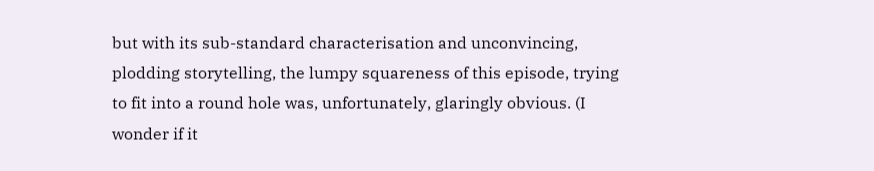but with its sub-standard characterisation and unconvincing, plodding storytelling, the lumpy squareness of this episode, trying to fit into a round hole was, unfortunately, glaringly obvious. (I wonder if it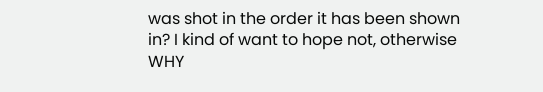was shot in the order it has been shown in? I kind of want to hope not, otherwise WHY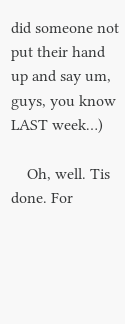did someone not put their hand up and say um, guys, you know LAST week…)

    Oh, well. Tis done. For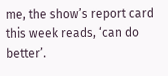me, the show’s report card this week reads, ‘can do better’.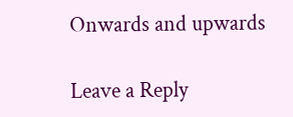Onwards and upwards

Leave a Reply